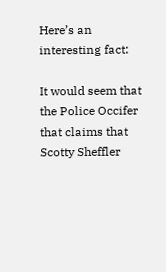Here’s an interesting fact:

It would seem that the Police Occifer that claims that Scotty Sheffler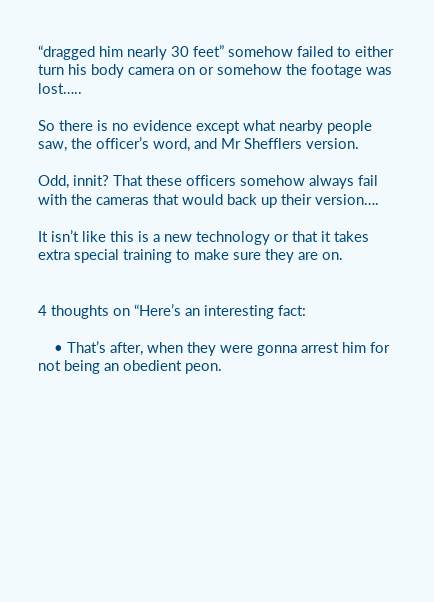“dragged him nearly 30 feet” somehow failed to either turn his body camera on or somehow the footage was lost…..

So there is no evidence except what nearby people saw, the officer’s word, and Mr Shefflers version.

Odd, innit? That these officers somehow always fail with the cameras that would back up their version….

It isn’t like this is a new technology or that it takes extra special training to make sure they are on.


4 thoughts on “Here’s an interesting fact:

    • That’s after, when they were gonna arrest him for not being an obedient peon.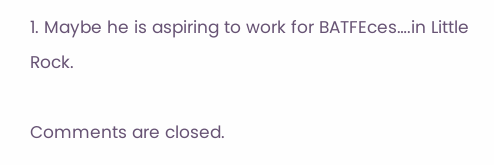1. Maybe he is aspiring to work for BATFEces….in Little Rock.

Comments are closed.